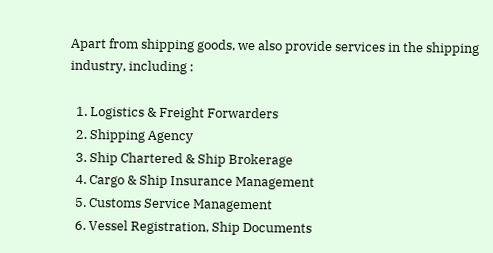Apart from shipping goods, we also provide services in the shipping industry, including :

  1. Logistics & Freight Forwarders
  2. Shipping Agency
  3. Ship Chartered & Ship Brokerage
  4. Cargo & Ship Insurance Management
  5. Customs Service Management
  6. Vessel Registration, Ship Documents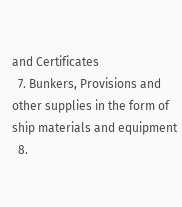and Certificates
  7. Bunkers, Provisions and other supplies in the form of ship materials and equipment
  8.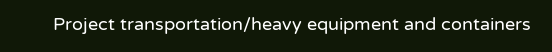Project transportation/heavy equipment and containers